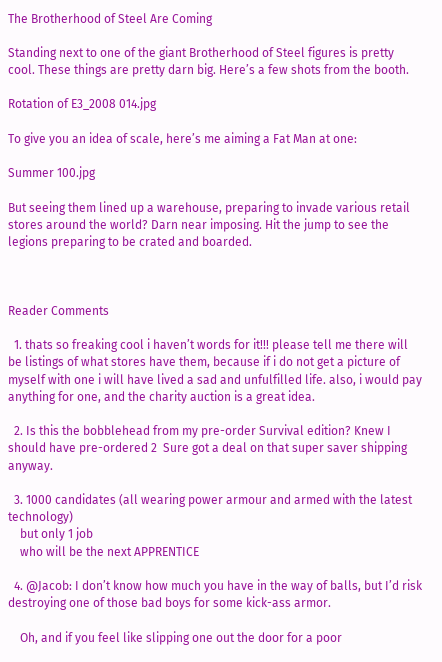The Brotherhood of Steel Are Coming

Standing next to one of the giant Brotherhood of Steel figures is pretty cool. These things are pretty darn big. Here’s a few shots from the booth.

Rotation of E3_2008 014.jpg

To give you an idea of scale, here’s me aiming a Fat Man at one:

Summer 100.jpg

But seeing them lined up a warehouse, preparing to invade various retail stores around the world? Darn near imposing. Hit the jump to see the legions preparing to be crated and boarded.



Reader Comments

  1. thats so freaking cool i haven’t words for it!!! please tell me there will be listings of what stores have them, because if i do not get a picture of myself with one i will have lived a sad and unfulfilled life. also, i would pay anything for one, and the charity auction is a great idea.

  2. Is this the bobblehead from my pre-order Survival edition? Knew I should have pre-ordered 2  Sure got a deal on that super saver shipping anyway.

  3. 1000 candidates (all wearing power armour and armed with the latest technology)
    but only 1 job
    who will be the next APPRENTICE

  4. @Jacob: I don’t know how much you have in the way of balls, but I’d risk destroying one of those bad boys for some kick-ass armor.

    Oh, and if you feel like slipping one out the door for a poor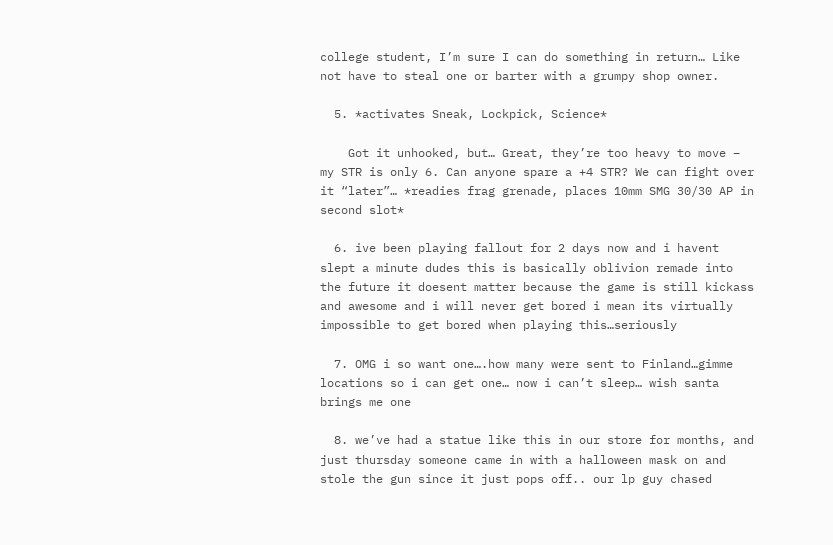college student, I’m sure I can do something in return… Like not have to steal one or barter with a grumpy shop owner.

  5. *activates Sneak, Lockpick, Science*

    Got it unhooked, but… Great, they’re too heavy to move – my STR is only 6. Can anyone spare a +4 STR? We can fight over it “later”… *readies frag grenade, places 10mm SMG 30/30 AP in second slot*

  6. ive been playing fallout for 2 days now and i havent slept a minute dudes this is basically oblivion remade into the future it doesent matter because the game is still kickass and awesome and i will never get bored i mean its virtually impossible to get bored when playing this…seriously

  7. OMG i so want one….how many were sent to Finland…gimme locations so i can get one… now i can’t sleep… wish santa brings me one

  8. we’ve had a statue like this in our store for months, and just thursday someone came in with a halloween mask on and stole the gun since it just pops off.. our lp guy chased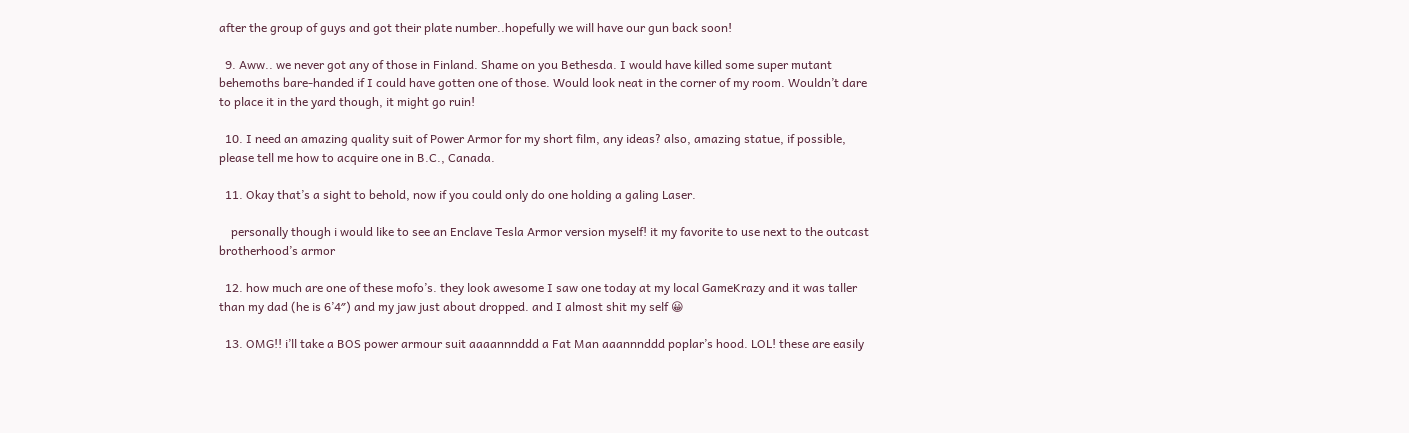after the group of guys and got their plate number..hopefully we will have our gun back soon!

  9. Aww.. we never got any of those in Finland. Shame on you Bethesda. I would have killed some super mutant behemoths bare-handed if I could have gotten one of those. Would look neat in the corner of my room. Wouldn’t dare to place it in the yard though, it might go ruin!

  10. I need an amazing quality suit of Power Armor for my short film, any ideas? also, amazing statue, if possible, please tell me how to acquire one in B.C., Canada.

  11. Okay that’s a sight to behold, now if you could only do one holding a galing Laser.

    personally though i would like to see an Enclave Tesla Armor version myself! it my favorite to use next to the outcast brotherhood’s armor

  12. how much are one of these mofo’s. they look awesome I saw one today at my local GameKrazy and it was taller than my dad (he is 6’4″) and my jaw just about dropped. and I almost shit my self 😀

  13. OMG!! i’ll take a BOS power armour suit aaaannnddd a Fat Man aaannnddd poplar’s hood. LOL! these are easily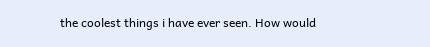the coolest things i have ever seen. How would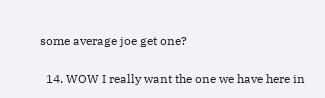some average joe get one?

  14. WOW I really want the one we have here in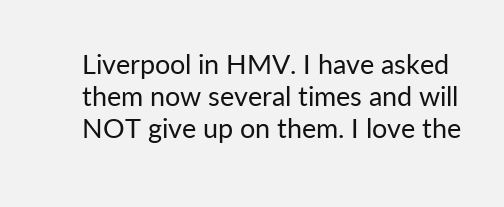Liverpool in HMV. I have asked them now several times and will NOT give up on them. I love the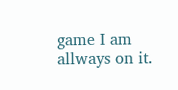game I am allways on it.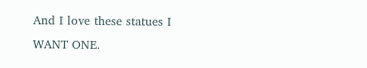And I love these statues I WANT ONE.